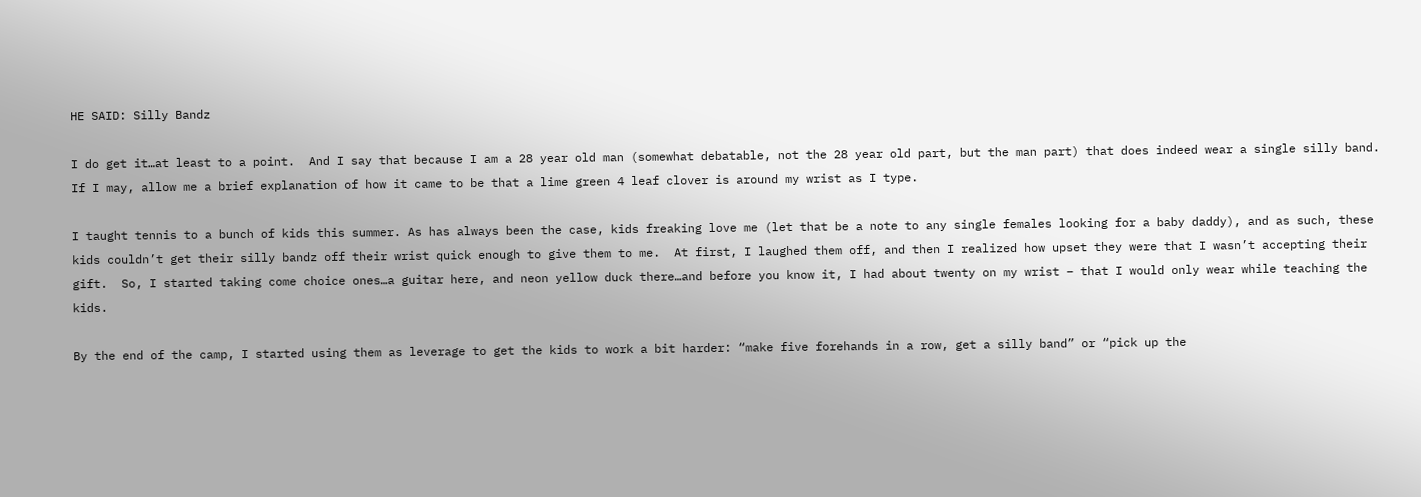HE SAID: Silly Bandz

I do get it…at least to a point.  And I say that because I am a 28 year old man (somewhat debatable, not the 28 year old part, but the man part) that does indeed wear a single silly band.  If I may, allow me a brief explanation of how it came to be that a lime green 4 leaf clover is around my wrist as I type.

I taught tennis to a bunch of kids this summer. As has always been the case, kids freaking love me (let that be a note to any single females looking for a baby daddy), and as such, these kids couldn’t get their silly bandz off their wrist quick enough to give them to me.  At first, I laughed them off, and then I realized how upset they were that I wasn’t accepting their gift.  So, I started taking come choice ones…a guitar here, and neon yellow duck there…and before you know it, I had about twenty on my wrist – that I would only wear while teaching the kids.

By the end of the camp, I started using them as leverage to get the kids to work a bit harder: “make five forehands in a row, get a silly band” or “pick up the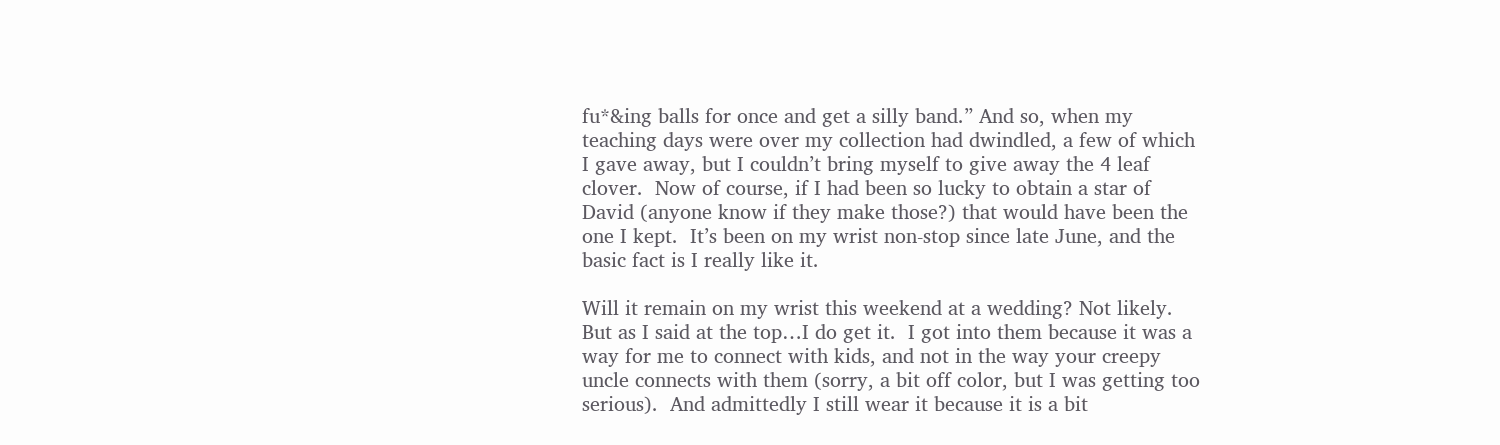fu*&ing balls for once and get a silly band.” And so, when my teaching days were over my collection had dwindled, a few of which I gave away, but I couldn’t bring myself to give away the 4 leaf clover.  Now of course, if I had been so lucky to obtain a star of David (anyone know if they make those?) that would have been the one I kept.  It’s been on my wrist non-stop since late June, and the basic fact is I really like it.

Will it remain on my wrist this weekend at a wedding? Not likely. But as I said at the top…I do get it.  I got into them because it was a way for me to connect with kids, and not in the way your creepy uncle connects with them (sorry, a bit off color, but I was getting too serious).  And admittedly I still wear it because it is a bit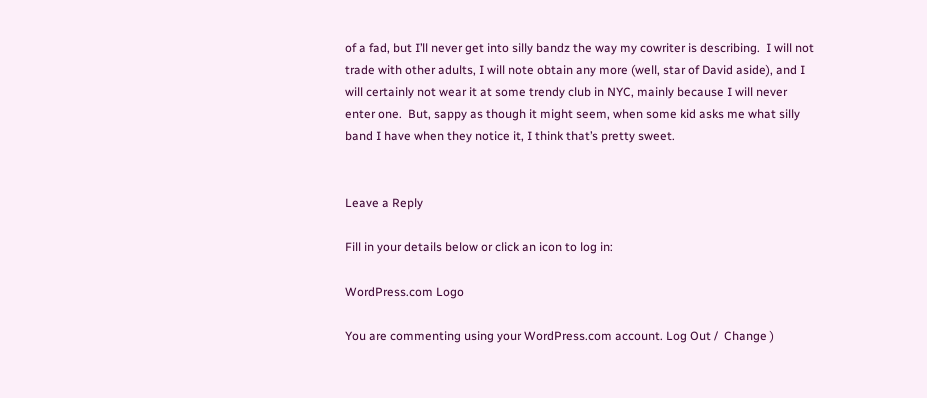of a fad, but I’ll never get into silly bandz the way my cowriter is describing.  I will not trade with other adults, I will note obtain any more (well, star of David aside), and I will certainly not wear it at some trendy club in NYC, mainly because I will never enter one.  But, sappy as though it might seem, when some kid asks me what silly band I have when they notice it, I think that’s pretty sweet.


Leave a Reply

Fill in your details below or click an icon to log in:

WordPress.com Logo

You are commenting using your WordPress.com account. Log Out /  Change )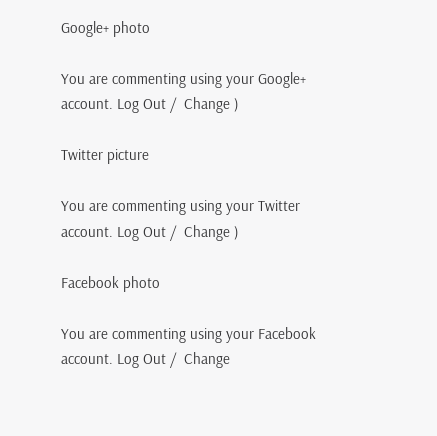Google+ photo

You are commenting using your Google+ account. Log Out /  Change )

Twitter picture

You are commenting using your Twitter account. Log Out /  Change )

Facebook photo

You are commenting using your Facebook account. Log Out /  Change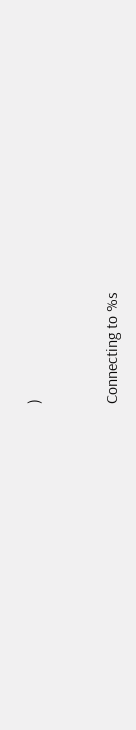)


Connecting to %s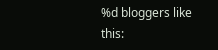%d bloggers like this: